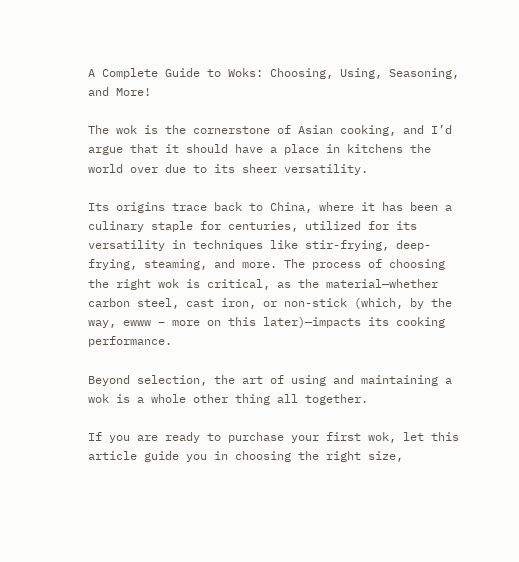A Complete Guide to Woks: Choosing, Using, Seasoning, and More!

The wok is the cornerstone of Asian cooking, and I’d argue that it should have a place in kitchens the world over due to its sheer versatility.

Its origins trace back to China, where it has been a culinary staple for centuries, utilized for its versatility in techniques like stir-frying, deep-frying, steaming, and more. The process of choosing the right wok is critical, as the material—whether carbon steel, cast iron, or non-stick (which, by the way, ewww – more on this later)—impacts its cooking performance.

Beyond selection, the art of using and maintaining a wok is a whole other thing all together.

If you are ready to purchase your first wok, let this article guide you in choosing the right size,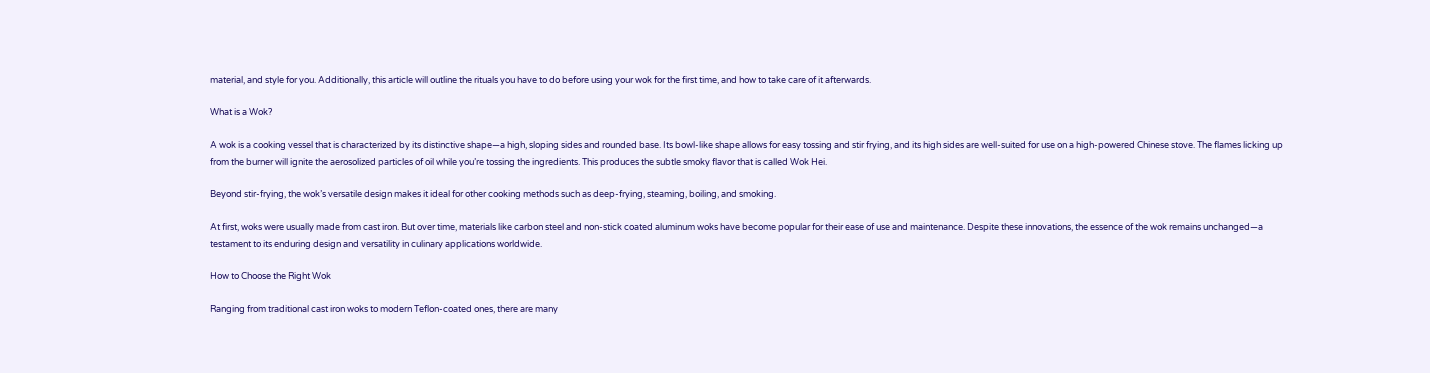material, and style for you. Additionally, this article will outline the rituals you have to do before using your wok for the first time, and how to take care of it afterwards.

What is a Wok?

A wok is a cooking vessel that is characterized by its distinctive shape—a high, sloping sides and rounded base. Its bowl-like shape allows for easy tossing and stir frying, and its high sides are well-suited for use on a high-powered Chinese stove. The flames licking up from the burner will ignite the aerosolized particles of oil while you’re tossing the ingredients. This produces the subtle smoky flavor that is called Wok Hei.

Beyond stir-frying, the wok’s versatile design makes it ideal for other cooking methods such as deep-frying, steaming, boiling, and smoking.

At first, woks were usually made from cast iron. But over time, materials like carbon steel and non-stick coated aluminum woks have become popular for their ease of use and maintenance. Despite these innovations, the essence of the wok remains unchanged—a testament to its enduring design and versatility in culinary applications worldwide.

How to Choose the Right Wok

Ranging from traditional cast iron woks to modern Teflon-coated ones, there are many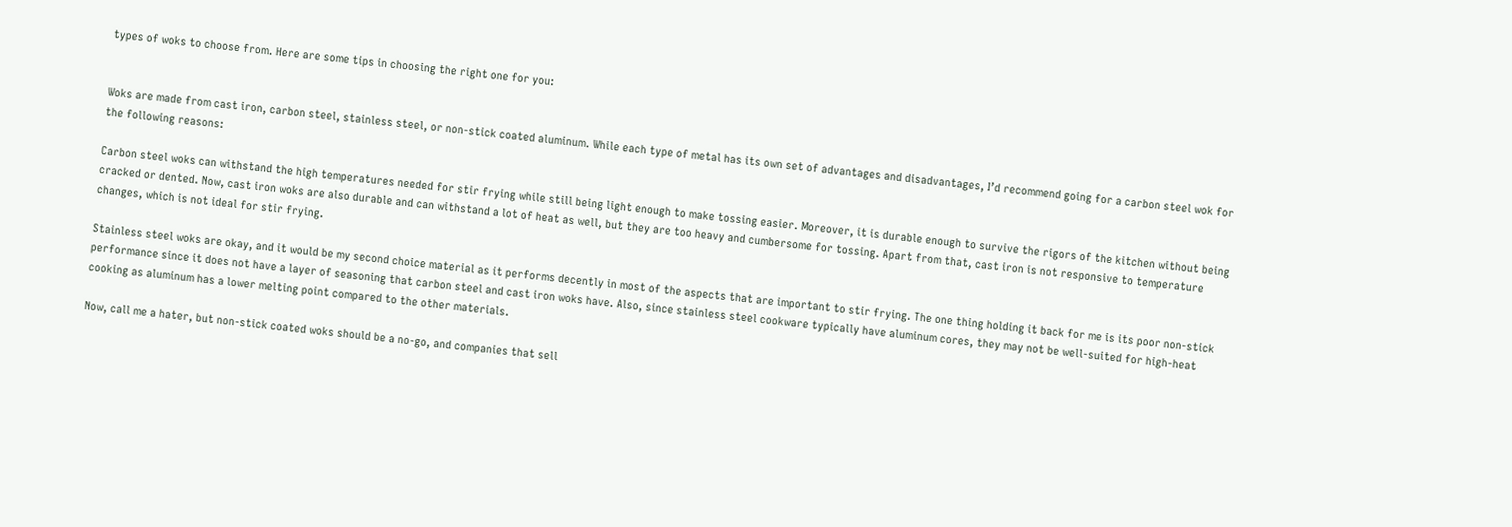types of woks to choose from. Here are some tips in choosing the right one for you:


Woks are made from cast iron, carbon steel, stainless steel, or non-stick coated aluminum. While each type of metal has its own set of advantages and disadvantages, I’d recommend going for a carbon steel wok for the following reasons:

Carbon steel woks can withstand the high temperatures needed for stir frying while still being light enough to make tossing easier. Moreover, it is durable enough to survive the rigors of the kitchen without being cracked or dented. Now, cast iron woks are also durable and can withstand a lot of heat as well, but they are too heavy and cumbersome for tossing. Apart from that, cast iron is not responsive to temperature changes, which is not ideal for stir frying.

Stainless steel woks are okay, and it would be my second choice material as it performs decently in most of the aspects that are important to stir frying. The one thing holding it back for me is its poor non-stick performance since it does not have a layer of seasoning that carbon steel and cast iron woks have. Also, since stainless steel cookware typically have aluminum cores, they may not be well-suited for high-heat cooking as aluminum has a lower melting point compared to the other materials.

Now, call me a hater, but non-stick coated woks should be a no-go, and companies that sell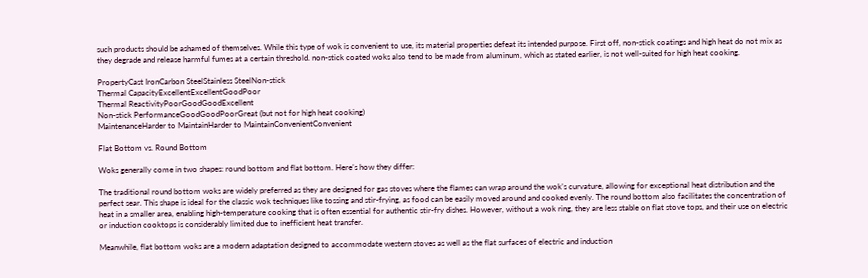such products should be ashamed of themselves. While this type of wok is convenient to use, its material properties defeat its intended purpose. First off, non-stick coatings and high heat do not mix as they degrade and release harmful fumes at a certain threshold. non-stick coated woks also tend to be made from aluminum, which as stated earlier, is not well-suited for high heat cooking.

PropertyCast IronCarbon SteelStainless SteelNon-stick
Thermal CapacityExcellentExcellentGoodPoor
Thermal ReactivityPoorGoodGoodExcellent
Non-stick PerformanceGoodGoodPoorGreat (but not for high heat cooking)
MaintenanceHarder to MaintainHarder to MaintainConvenientConvenient

Flat Bottom vs. Round Bottom

Woks generally come in two shapes: round bottom and flat bottom. Here’s how they differ:

The traditional round bottom woks are widely preferred as they are designed for gas stoves where the flames can wrap around the wok’s curvature, allowing for exceptional heat distribution and the perfect sear. This shape is ideal for the classic wok techniques like tossing and stir-frying, as food can be easily moved around and cooked evenly. The round bottom also facilitates the concentration of heat in a smaller area, enabling high-temperature cooking that is often essential for authentic stir-fry dishes. However, without a wok ring, they are less stable on flat stove tops, and their use on electric or induction cooktops is considerably limited due to inefficient heat transfer.

Meanwhile, flat bottom woks are a modern adaptation designed to accommodate western stoves as well as the flat surfaces of electric and induction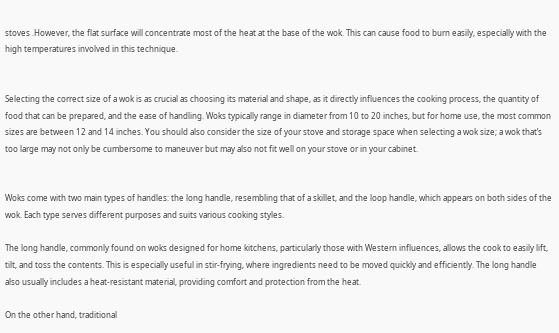stoves .However, the flat surface will concentrate most of the heat at the base of the wok. This can cause food to burn easily, especially with the high temperatures involved in this technique.


Selecting the correct size of a wok is as crucial as choosing its material and shape, as it directly influences the cooking process, the quantity of food that can be prepared, and the ease of handling. Woks typically range in diameter from 10 to 20 inches, but for home use, the most common sizes are between 12 and 14 inches. You should also consider the size of your stove and storage space when selecting a wok size; a wok that’s too large may not only be cumbersome to maneuver but may also not fit well on your stove or in your cabinet.


Woks come with two main types of handles: the long handle, resembling that of a skillet, and the loop handle, which appears on both sides of the wok. Each type serves different purposes and suits various cooking styles.

The long handle, commonly found on woks designed for home kitchens, particularly those with Western influences, allows the cook to easily lift, tilt, and toss the contents. This is especially useful in stir-frying, where ingredients need to be moved quickly and efficiently. The long handle also usually includes a heat-resistant material, providing comfort and protection from the heat.

On the other hand, traditional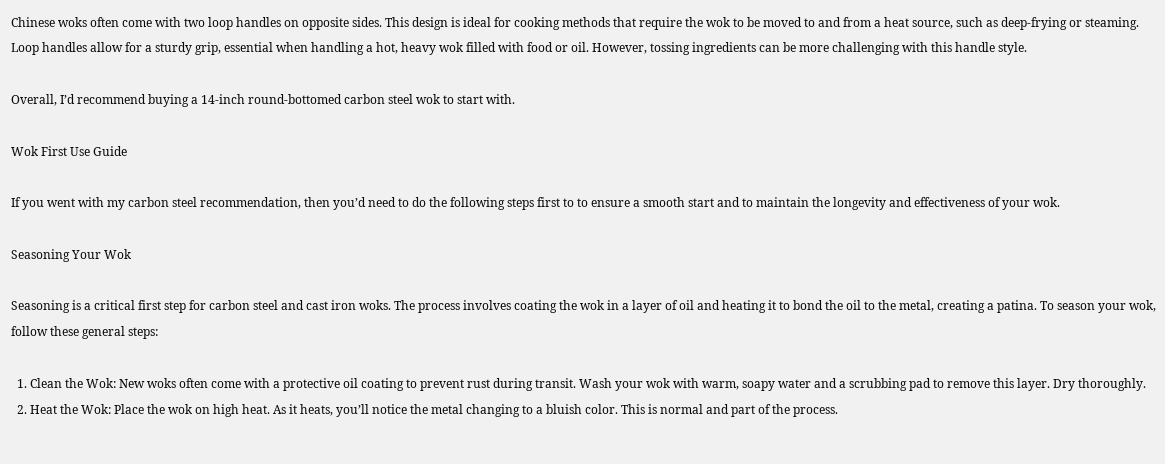Chinese woks often come with two loop handles on opposite sides. This design is ideal for cooking methods that require the wok to be moved to and from a heat source, such as deep-frying or steaming. Loop handles allow for a sturdy grip, essential when handling a hot, heavy wok filled with food or oil. However, tossing ingredients can be more challenging with this handle style.

Overall, I’d recommend buying a 14-inch round-bottomed carbon steel wok to start with.

Wok First Use Guide

If you went with my carbon steel recommendation, then you’d need to do the following steps first to to ensure a smooth start and to maintain the longevity and effectiveness of your wok.

Seasoning Your Wok

Seasoning is a critical first step for carbon steel and cast iron woks. The process involves coating the wok in a layer of oil and heating it to bond the oil to the metal, creating a patina. To season your wok, follow these general steps:

  1. Clean the Wok: New woks often come with a protective oil coating to prevent rust during transit. Wash your wok with warm, soapy water and a scrubbing pad to remove this layer. Dry thoroughly.
  2. Heat the Wok: Place the wok on high heat. As it heats, you’ll notice the metal changing to a bluish color. This is normal and part of the process.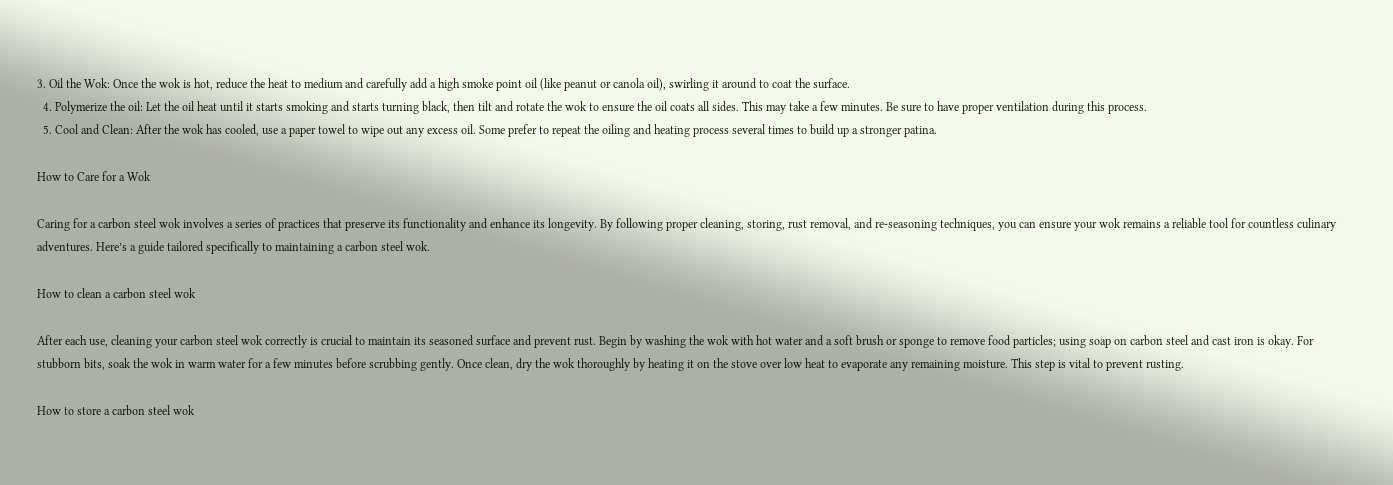3. Oil the Wok: Once the wok is hot, reduce the heat to medium and carefully add a high smoke point oil (like peanut or canola oil), swirling it around to coat the surface.
  4. Polymerize the oil: Let the oil heat until it starts smoking and starts turning black, then tilt and rotate the wok to ensure the oil coats all sides. This may take a few minutes. Be sure to have proper ventilation during this process.
  5. Cool and Clean: After the wok has cooled, use a paper towel to wipe out any excess oil. Some prefer to repeat the oiling and heating process several times to build up a stronger patina.

How to Care for a Wok

Caring for a carbon steel wok involves a series of practices that preserve its functionality and enhance its longevity. By following proper cleaning, storing, rust removal, and re-seasoning techniques, you can ensure your wok remains a reliable tool for countless culinary adventures. Here’s a guide tailored specifically to maintaining a carbon steel wok.

How to clean a carbon steel wok

After each use, cleaning your carbon steel wok correctly is crucial to maintain its seasoned surface and prevent rust. Begin by washing the wok with hot water and a soft brush or sponge to remove food particles; using soap on carbon steel and cast iron is okay. For stubborn bits, soak the wok in warm water for a few minutes before scrubbing gently. Once clean, dry the wok thoroughly by heating it on the stove over low heat to evaporate any remaining moisture. This step is vital to prevent rusting.

How to store a carbon steel wok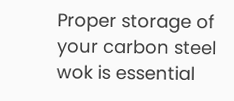Proper storage of your carbon steel wok is essential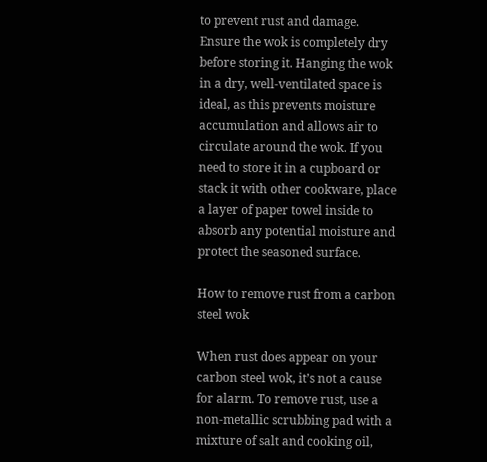to prevent rust and damage. Ensure the wok is completely dry before storing it. Hanging the wok in a dry, well-ventilated space is ideal, as this prevents moisture accumulation and allows air to circulate around the wok. If you need to store it in a cupboard or stack it with other cookware, place a layer of paper towel inside to absorb any potential moisture and protect the seasoned surface.

How to remove rust from a carbon steel wok

When rust does appear on your carbon steel wok, it’s not a cause for alarm. To remove rust, use a non-metallic scrubbing pad with a mixture of salt and cooking oil,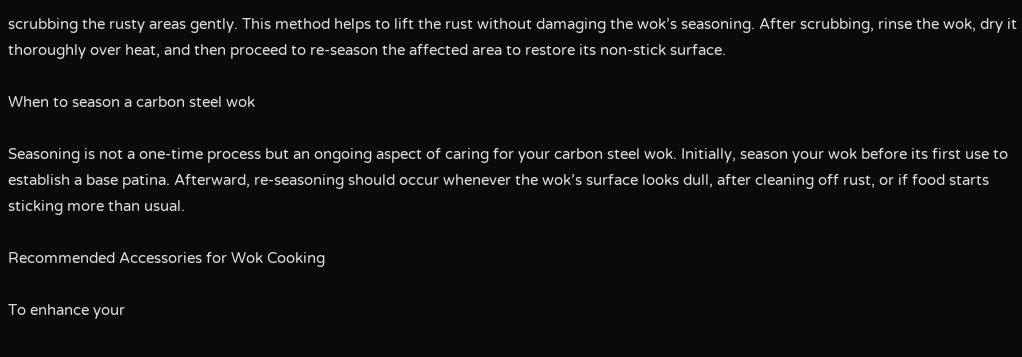scrubbing the rusty areas gently. This method helps to lift the rust without damaging the wok’s seasoning. After scrubbing, rinse the wok, dry it thoroughly over heat, and then proceed to re-season the affected area to restore its non-stick surface.

When to season a carbon steel wok

Seasoning is not a one-time process but an ongoing aspect of caring for your carbon steel wok. Initially, season your wok before its first use to establish a base patina. Afterward, re-seasoning should occur whenever the wok’s surface looks dull, after cleaning off rust, or if food starts sticking more than usual.

Recommended Accessories for Wok Cooking

To enhance your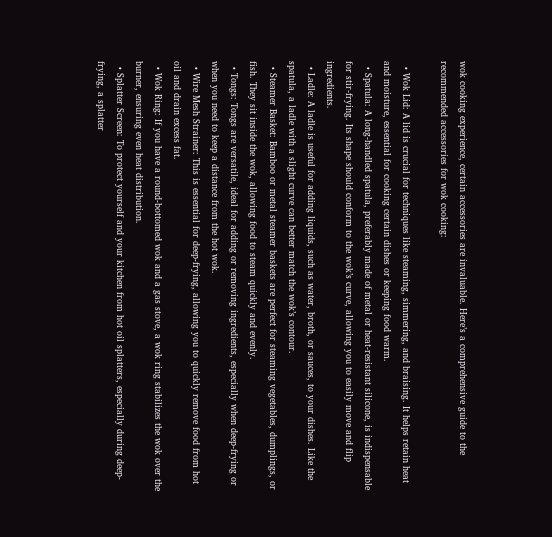wok cooking experience, certain accessories are invaluable. Here’s a comprehensive guide to the recommended accessories for wok cooking:

  • Wok Lid: A lid is crucial for techniques like steaming, simmering, and braising. It helps retain heat and moisture, essential for cooking certain dishes or keeping food warm.
  • Spatula: A long-handled spatula, preferably made of metal or heat-resistant silicone, is indispensable for stir-frying. Its shape should conform to the wok’s curve, allowing you to easily move and flip ingredients.
  • Ladle: A ladle is useful for adding liquids, such as water, broth, or sauces, to your dishes. Like the spatula, a ladle with a slight curve can better match the wok’s contour.
  • Steamer Basket: Bamboo or metal steamer baskets are perfect for steaming vegetables, dumplings, or fish. They sit inside the wok, allowing food to steam quickly and evenly.
  • Tongs: Tongs are versatile, ideal for adding or removing ingredients, especially when deep-frying or when you need to keep a distance from the hot wok.
  • Wire Mesh Strainer: This is essential for deep-frying, allowing you to quickly remove food from hot oil and drain excess fat.
  • Wok Ring: If you have a round-bottomed wok and a gas stove, a wok ring stabilizes the wok over the burner, ensuring even heat distribution.
  • Splatter Screen: To protect yourself and your kitchen from hot oil splatters, especially during deep-frying, a splatter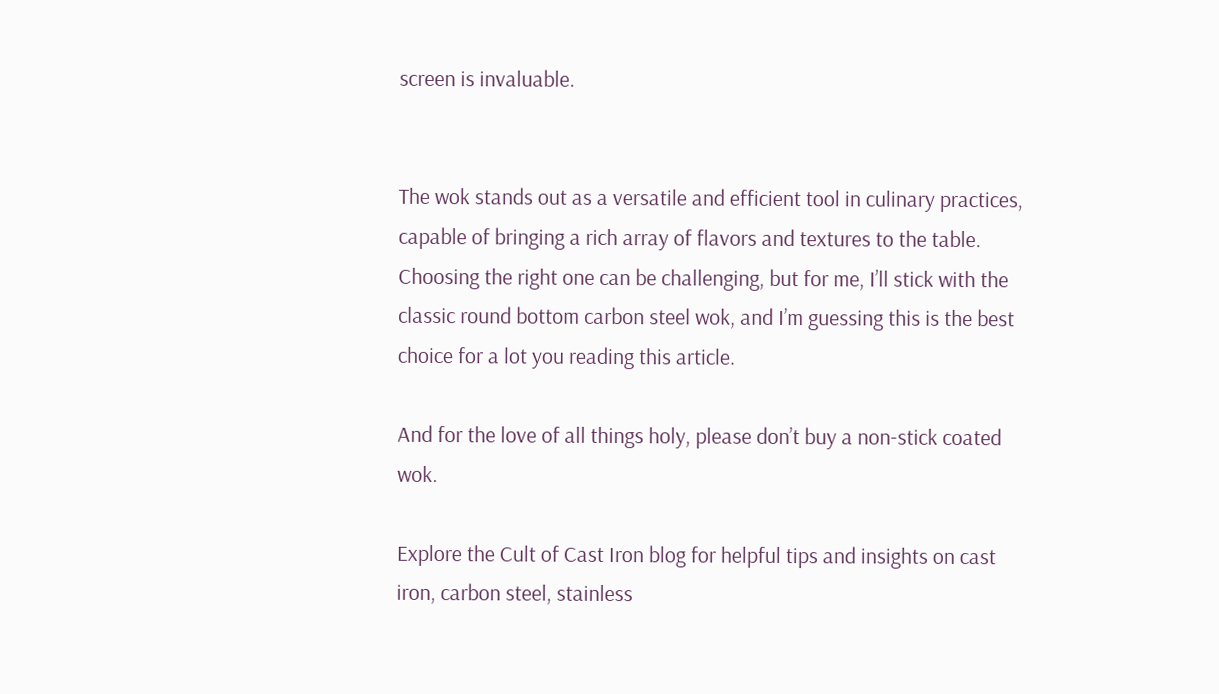screen is invaluable.


The wok stands out as a versatile and efficient tool in culinary practices, capable of bringing a rich array of flavors and textures to the table. Choosing the right one can be challenging, but for me, I’ll stick with the classic round bottom carbon steel wok, and I’m guessing this is the best choice for a lot you reading this article.

And for the love of all things holy, please don’t buy a non-stick coated wok.

Explore the Cult of Cast Iron blog for helpful tips and insights on cast iron, carbon steel, stainless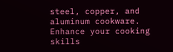steel, copper, and aluminum cookware. Enhance your cooking skills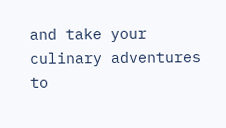and take your culinary adventures to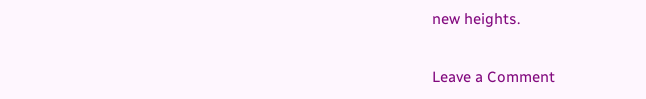new heights.

Leave a Comment